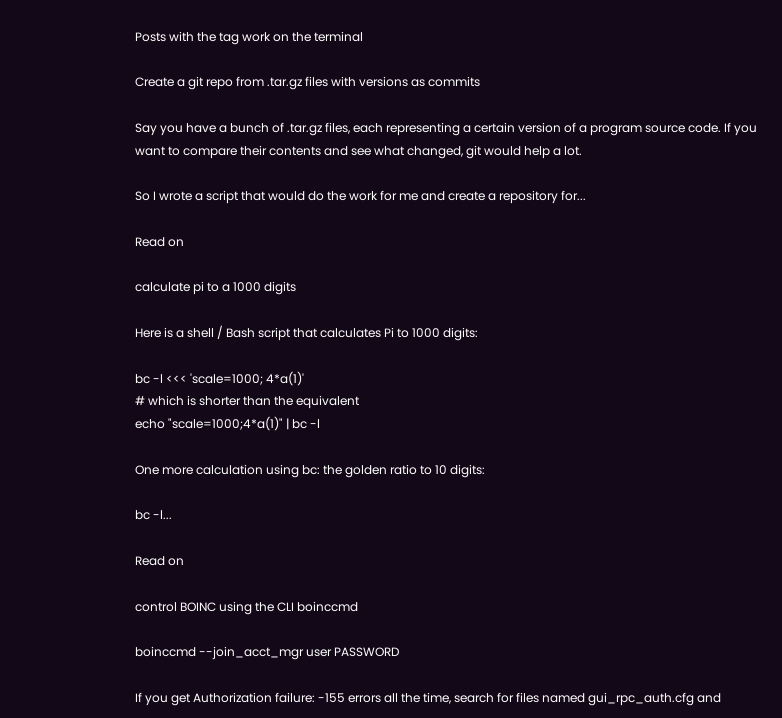Posts with the tag work on the terminal

Create a git repo from .tar.gz files with versions as commits

Say you have a bunch of .tar.gz files, each representing a certain version of a program source code. If you want to compare their contents and see what changed, git would help a lot.

So I wrote a script that would do the work for me and create a repository for...

Read on

calculate pi to a 1000 digits

Here is a shell / Bash script that calculates Pi to 1000 digits:

bc -l <<< 'scale=1000; 4*a(1)'
# which is shorter than the equivalent
echo "scale=1000;4*a(1)" | bc -l

One more calculation using bc: the golden ratio to 10 digits:

bc -l...

Read on

control BOINC using the CLI boinccmd

boinccmd --join_acct_mgr user PASSWORD

If you get Authorization failure: -155 errors all the time, search for files named gui_rpc_auth.cfg and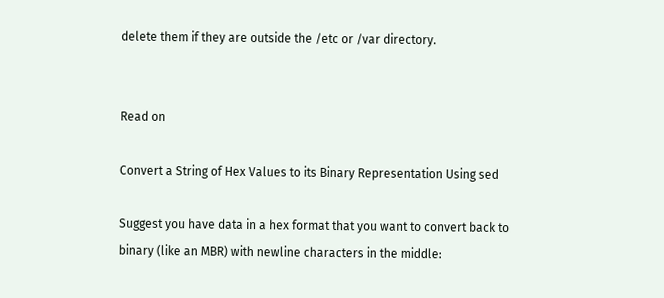delete them if they are outside the /etc or /var directory.


Read on

Convert a String of Hex Values to its Binary Representation Using sed

Suggest you have data in a hex format that you want to convert back to binary (like an MBR) with newline characters in the middle: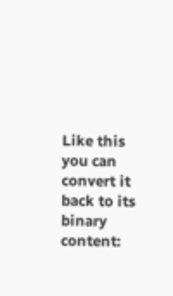Like this you can convert it back to its binary content: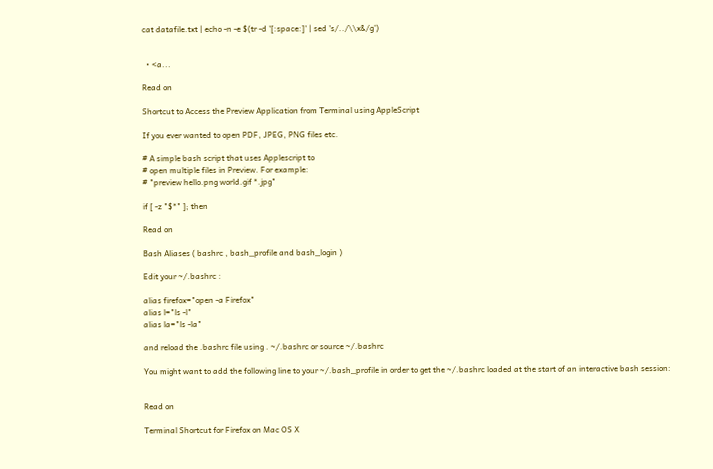cat datafile.txt | echo -n -e $(tr -d '[:space:]' | sed 's/../\\x&/g')


  • <a...

Read on

Shortcut to Access the Preview Application from Terminal using AppleScript

If you ever wanted to open PDF, JPEG, PNG files etc.

# A simple bash script that uses Applescript to
# open multiple files in Preview. For example:
# "preview hello.png world.gif *.jpg"

if [ -z "$*" ]; then

Read on

Bash Aliases ( bashrc , bash_profile and bash_login )

Edit your ~/.bashrc :

alias firefox="open -a Firefox"
alias l="ls -l"
alias la="ls -la"

and reload the .bashrc file using . ~/.bashrc or source ~/.bashrc

You might want to add the following line to your ~/.bash_profile in order to get the ~/.bashrc loaded at the start of an interactive bash session:


Read on

Terminal Shortcut for Firefox on Mac OS X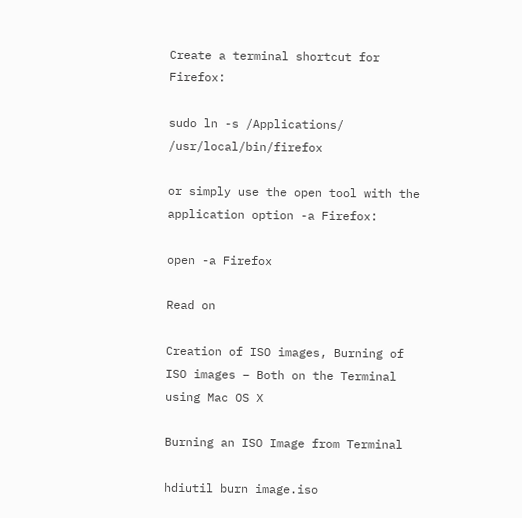Create a terminal shortcut for Firefox:

sudo ln -s /Applications/ /usr/local/bin/firefox

or simply use the open tool with the application option -a Firefox:

open -a Firefox

Read on

Creation of ISO images, Burning of ISO images – Both on the Terminal using Mac OS X

Burning an ISO Image from Terminal

hdiutil burn image.iso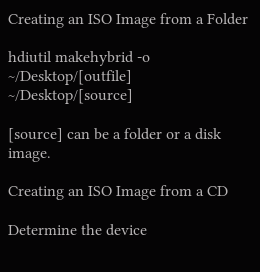Creating an ISO Image from a Folder

hdiutil makehybrid -o ~/Desktop/[outfile] ~/Desktop/[source]

[source] can be a folder or a disk image.

Creating an ISO Image from a CD

Determine the device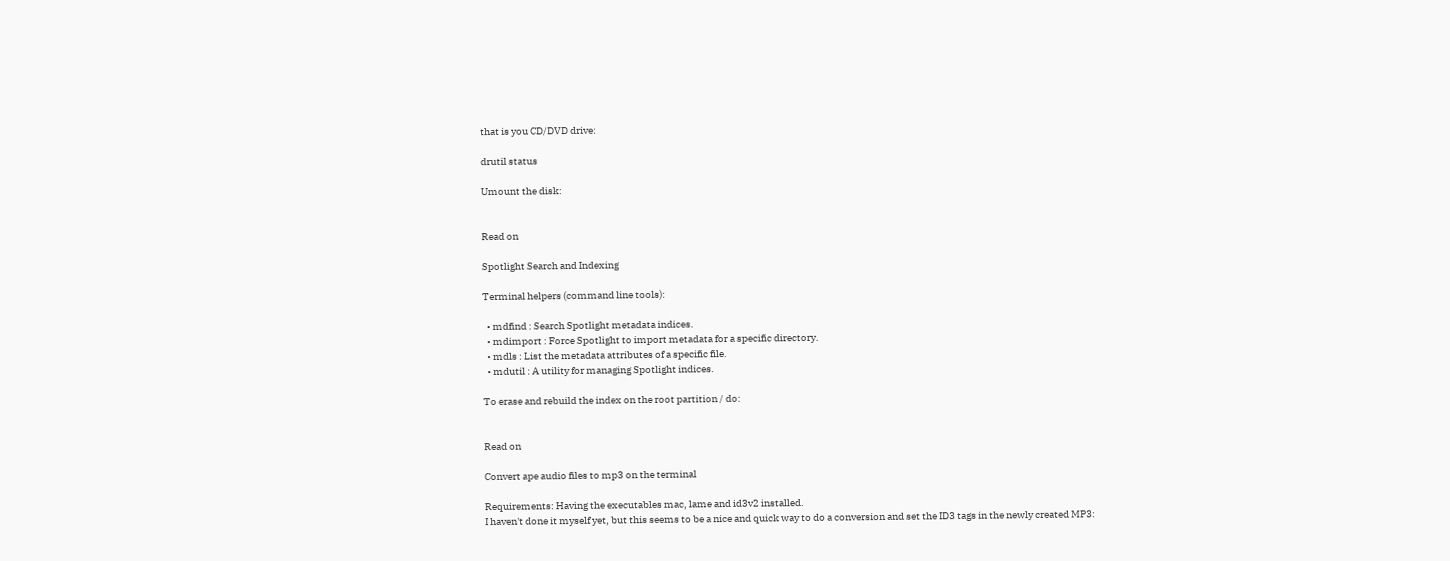that is you CD/DVD drive:

drutil status

Umount the disk:


Read on

Spotlight Search and Indexing

Terminal helpers (command line tools):

  • mdfind : Search Spotlight metadata indices.
  • mdimport : Force Spotlight to import metadata for a specific directory.
  • mdls : List the metadata attributes of a specific file.
  • mdutil : A utility for managing Spotlight indices.

To erase and rebuild the index on the root partition / do:


Read on

Convert ape audio files to mp3 on the terminal

Requirements: Having the executables mac, lame and id3v2 installed.
I haven't done it myself yet, but this seems to be a nice and quick way to do a conversion and set the ID3 tags in the newly created MP3: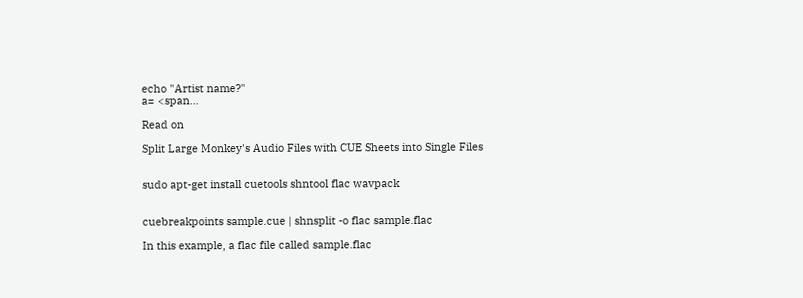echo "Artist name?"
a= <span...

Read on

Split Large Monkey's Audio Files with CUE Sheets into Single Files


sudo apt-get install cuetools shntool flac wavpack


cuebreakpoints sample.cue | shnsplit -o flac sample.flac

In this example, a flac file called sample.flac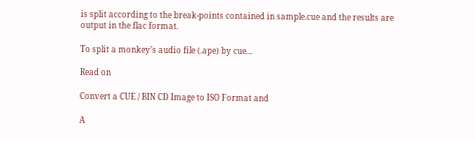is split according to the break-points contained in sample.cue and the results are output in the flac format.

To split a monkey’s audio file (.ape) by cue...

Read on

Convert a CUE / BIN CD Image to ISO Format and

A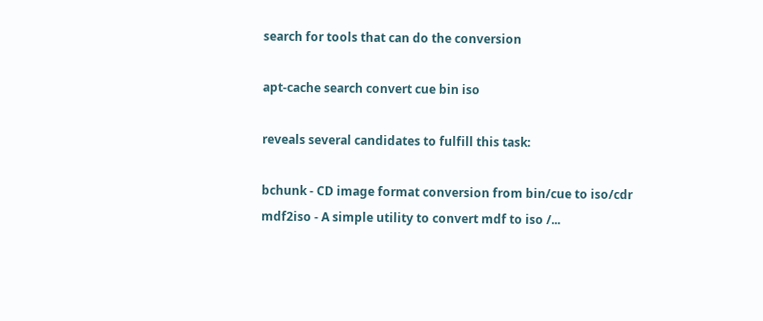search for tools that can do the conversion

apt-cache search convert cue bin iso

reveals several candidates to fulfill this task:

bchunk - CD image format conversion from bin/cue to iso/cdr
mdf2iso - A simple utility to convert mdf to iso /...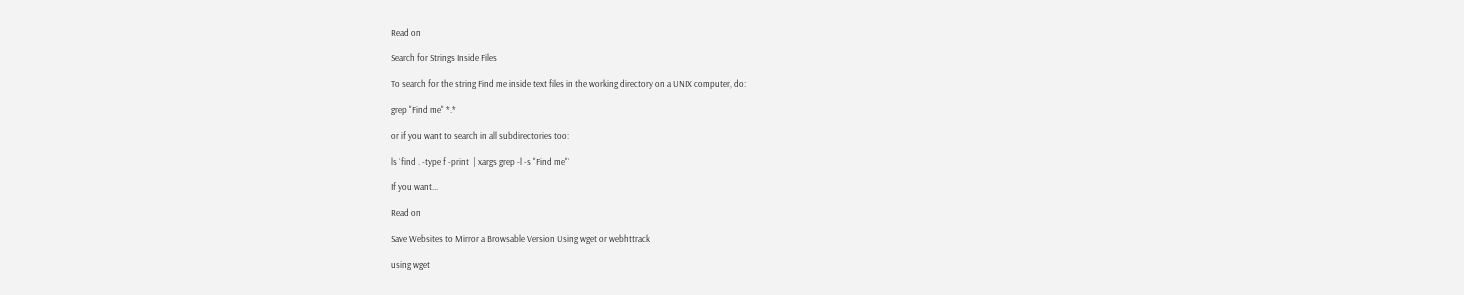Read on

Search for Strings Inside Files

To search for the string Find me inside text files in the working directory on a UNIX computer, do:

grep "Find me" *.*

or if you want to search in all subdirectories too:

ls `find . -type f -print  | xargs grep -l -s "Find me"`

If you want...

Read on

Save Websites to Mirror a Browsable Version Using wget or webhttrack

using wget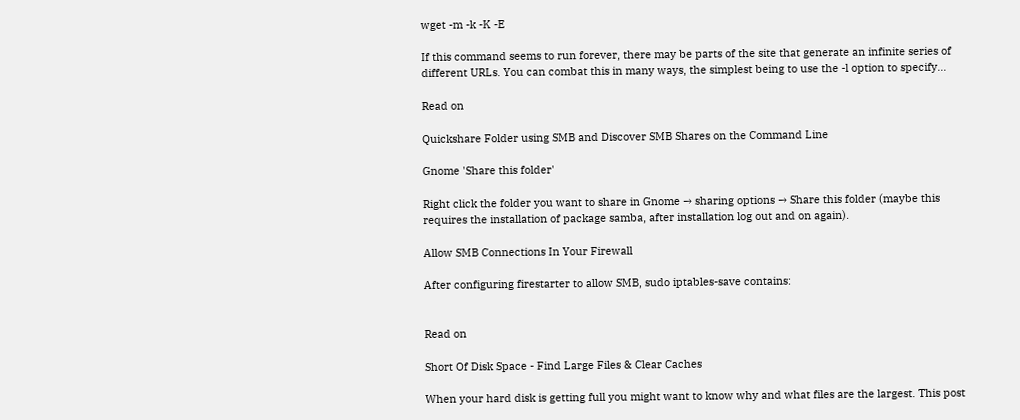wget -m -k -K -E

If this command seems to run forever, there may be parts of the site that generate an infinite series of different URLs. You can combat this in many ways, the simplest being to use the -l option to specify...

Read on

Quickshare Folder using SMB and Discover SMB Shares on the Command Line

Gnome 'Share this folder'

Right click the folder you want to share in Gnome → sharing options → Share this folder (maybe this requires the installation of package samba, after installation log out and on again).

Allow SMB Connections In Your Firewall

After configuring firestarter to allow SMB, sudo iptables-save contains:


Read on

Short Of Disk Space - Find Large Files & Clear Caches

When your hard disk is getting full you might want to know why and what files are the largest. This post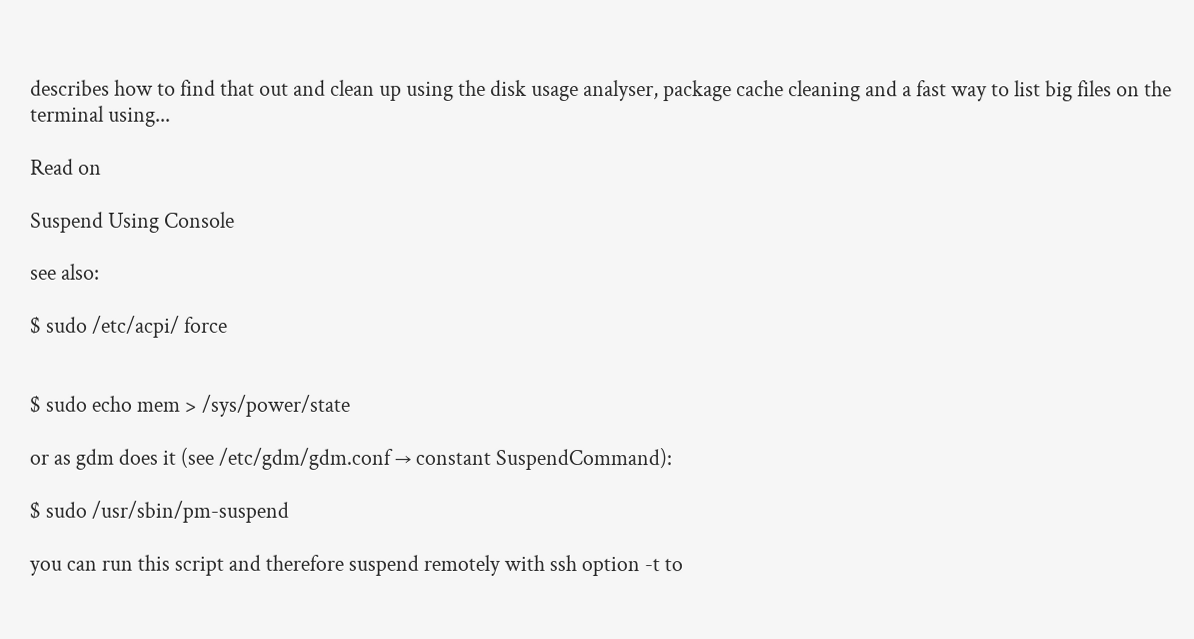describes how to find that out and clean up using the disk usage analyser, package cache cleaning and a fast way to list big files on the terminal using...

Read on

Suspend Using Console

see also:

$ sudo /etc/acpi/ force


$ sudo echo mem > /sys/power/state

or as gdm does it (see /etc/gdm/gdm.conf → constant SuspendCommand):

$ sudo /usr/sbin/pm-suspend

you can run this script and therefore suspend remotely with ssh option -t to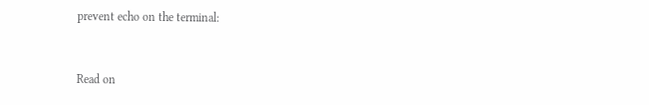prevent echo on the terminal:


Read on